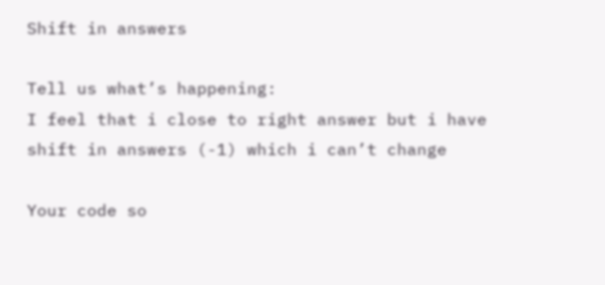Shift in answers

Tell us what’s happening:
I feel that i close to right answer but i have shift in answers (-1) which i can’t change

Your code so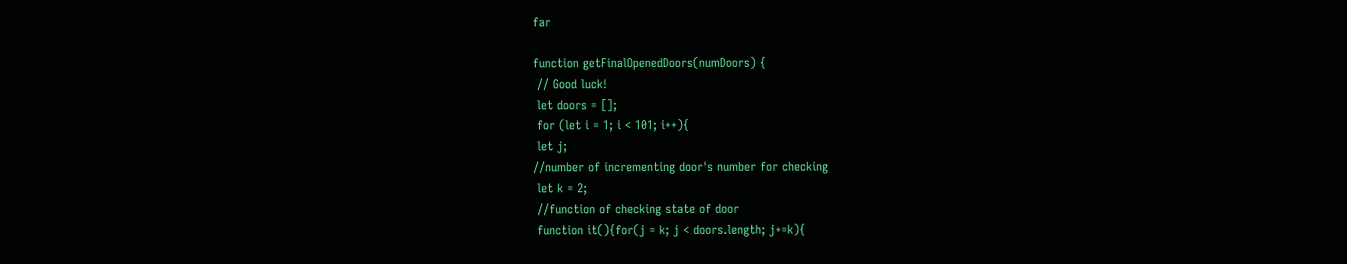far

function getFinalOpenedDoors(numDoors) {
 // Good luck!
 let doors = [];
 for (let i = 1; i < 101; i++){
 let j;
//number of incrementing door's number for checking
 let k = 2;
 //function of checking state of door
 function it(){for(j = k; j < doors.length; j+=k){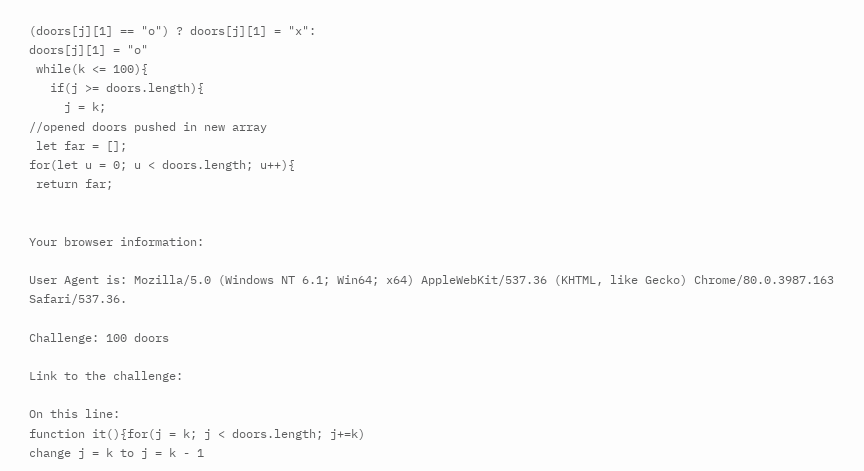(doors[j][1] == "o") ? doors[j][1] = "x":
doors[j][1] = "o"
 while(k <= 100){
   if(j >= doors.length){
     j = k;
//opened doors pushed in new array
 let far = [];
for(let u = 0; u < doors.length; u++){
 return far;


Your browser information:

User Agent is: Mozilla/5.0 (Windows NT 6.1; Win64; x64) AppleWebKit/537.36 (KHTML, like Gecko) Chrome/80.0.3987.163 Safari/537.36.

Challenge: 100 doors

Link to the challenge:

On this line:
function it(){for(j = k; j < doors.length; j+=k)
change j = k to j = k - 1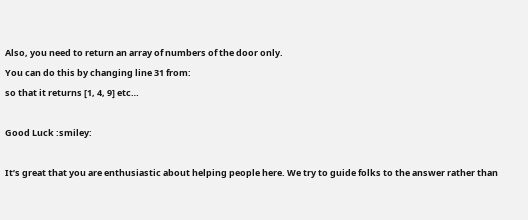Also, you need to return an array of numbers of the door only.
You can do this by changing line 31 from:
so that it returns [1, 4, 9] etc…

Good Luck :smiley:

It’s great that you are enthusiastic about helping people here. We try to guide folks to the answer rather than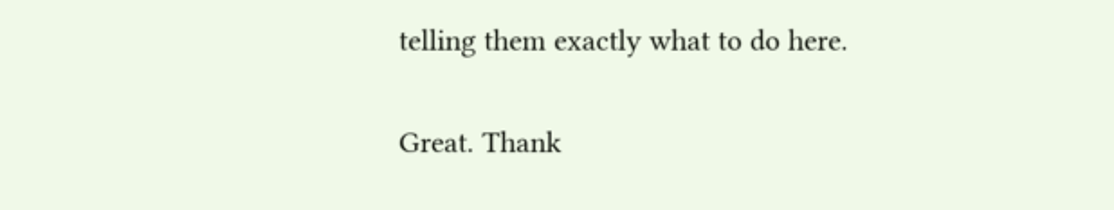telling them exactly what to do here.

Great. Thank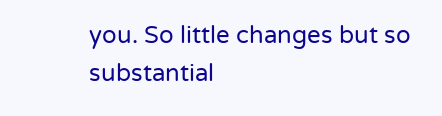you. So little changes but so substantial